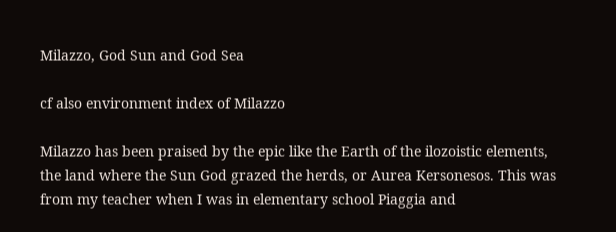Milazzo, God Sun and God Sea

cf also environment index of Milazzo

Milazzo has been praised by the epic like the Earth of the ilozoistic elements, the land where the Sun God grazed the herds, or Aurea Kersonesos. This was from my teacher when I was in elementary school Piaggia and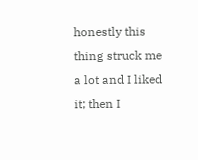honestly this thing struck me a lot and I liked it; then I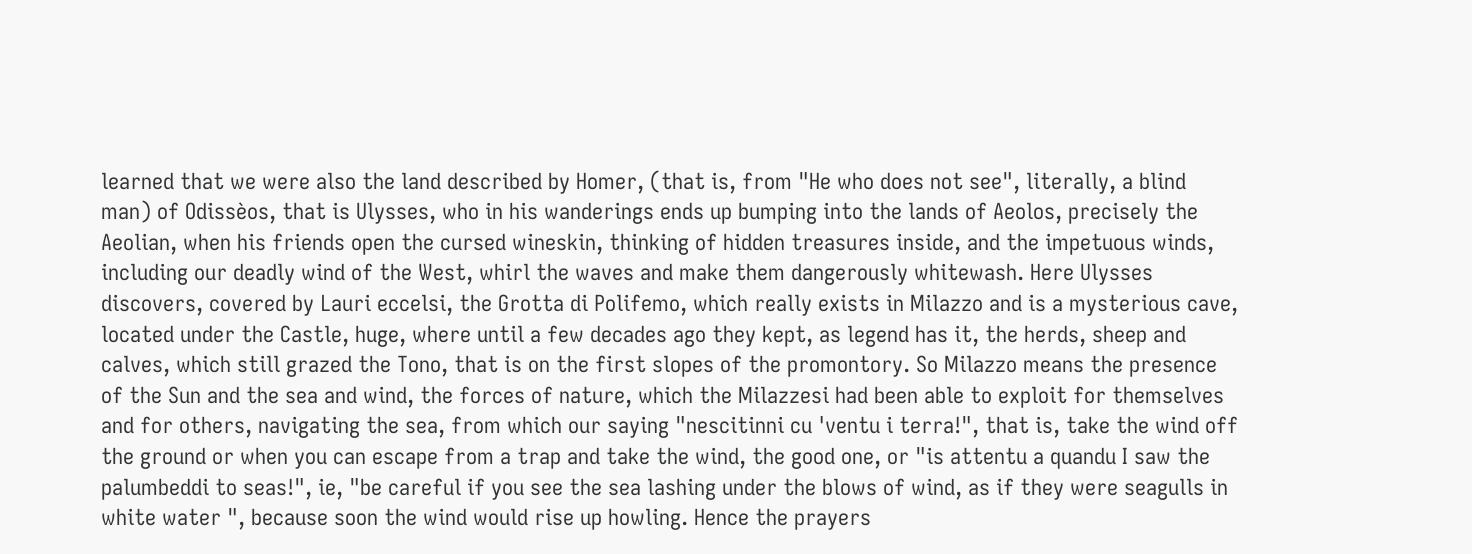learned that we were also the land described by Homer, (that is, from "He who does not see", literally, a blind man) of Odissèos, that is Ulysses, who in his wanderings ends up bumping into the lands of Aeolos, precisely the Aeolian, when his friends open the cursed wineskin, thinking of hidden treasures inside, and the impetuous winds, including our deadly wind of the West, whirl the waves and make them dangerously whitewash. Here Ulysses discovers, covered by Lauri eccelsi, the Grotta di Polifemo, which really exists in Milazzo and is a mysterious cave, located under the Castle, huge, where until a few decades ago they kept, as legend has it, the herds, sheep and calves, which still grazed the Tono, that is on the first slopes of the promontory. So Milazzo means the presence of the Sun and the sea and wind, the forces of nature, which the Milazzesi had been able to exploit for themselves and for others, navigating the sea, from which our saying "nescitinni cu 'ventu i terra!", that is, take the wind off the ground or when you can escape from a trap and take the wind, the good one, or "is attentu a quandu I saw the palumbeddi to seas!", ie, "be careful if you see the sea lashing under the blows of wind, as if they were seagulls in white water ", because soon the wind would rise up howling. Hence the prayers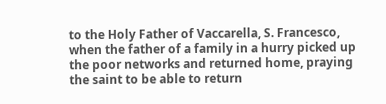to the Holy Father of Vaccarella, S. Francesco, when the father of a family in a hurry picked up the poor networks and returned home, praying the saint to be able to return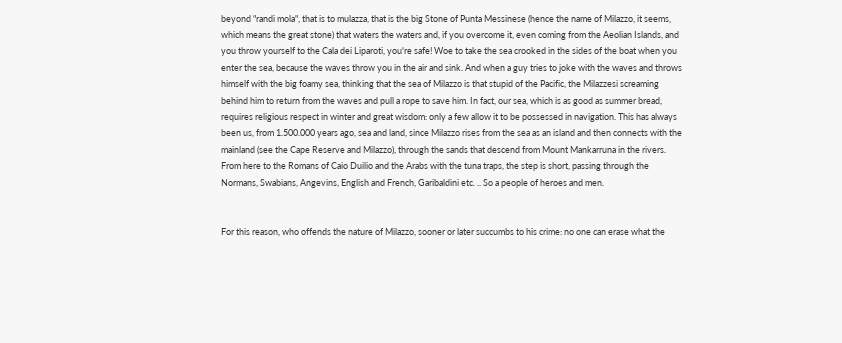beyond "randi mola", that is to mulazza, that is the big Stone of Punta Messinese (hence the name of Milazzo, it seems, which means the great stone) that waters the waters and, if you overcome it, even coming from the Aeolian Islands, and you throw yourself to the Cala dei Liparoti, you're safe! Woe to take the sea crooked in the sides of the boat when you enter the sea, because the waves throw you in the air and sink. And when a guy tries to joke with the waves and throws himself with the big foamy sea, thinking that the sea of Milazzo is that stupid of the Pacific, the Milazzesi screaming behind him to return from the waves and pull a rope to save him. In fact, our sea, which is as good as summer bread, requires religious respect in winter and great wisdom: only a few allow it to be possessed in navigation. This has always been us, from 1.500.000 years ago, sea and land, since Milazzo rises from the sea as an island and then connects with the mainland (see the Cape Reserve and Milazzo), through the sands that descend from Mount Mankarruna in the rivers. From here to the Romans of Caio Duilio and the Arabs with the tuna traps, the step is short, passing through the Normans, Swabians, Angevins, English and French, Garibaldini etc. .. So a people of heroes and men.


For this reason, who offends the nature of Milazzo, sooner or later succumbs to his crime: no one can erase what the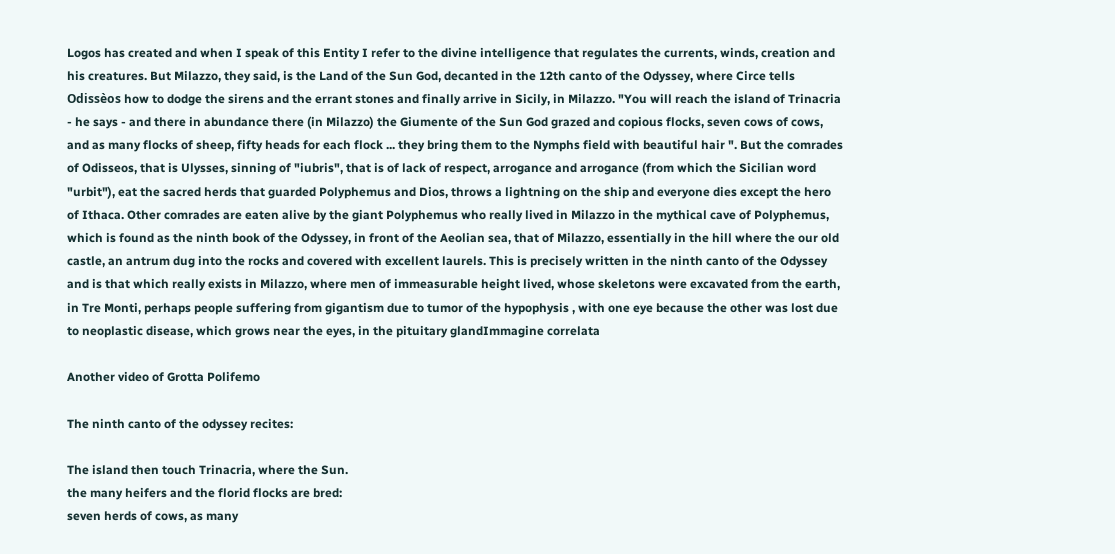Logos has created and when I speak of this Entity I refer to the divine intelligence that regulates the currents, winds, creation and his creatures. But Milazzo, they said, is the Land of the Sun God, decanted in the 12th canto of the Odyssey, where Circe tells Odissèos how to dodge the sirens and the errant stones and finally arrive in Sicily, in Milazzo. "You will reach the island of Trinacria - he says - and there in abundance there (in Milazzo) the Giumente of the Sun God grazed and copious flocks, seven cows of cows, and as many flocks of sheep, fifty heads for each flock ... they bring them to the Nymphs field with beautiful hair ". But the comrades of Odisseos, that is Ulysses, sinning of "iubris", that is of lack of respect, arrogance and arrogance (from which the Sicilian word "urbit"), eat the sacred herds that guarded Polyphemus and Dios, throws a lightning on the ship and everyone dies except the hero of Ithaca. Other comrades are eaten alive by the giant Polyphemus who really lived in Milazzo in the mythical cave of Polyphemus, which is found as the ninth book of the Odyssey, in front of the Aeolian sea, that of Milazzo, essentially in the hill where the our old castle, an antrum dug into the rocks and covered with excellent laurels. This is precisely written in the ninth canto of the Odyssey and is that which really exists in Milazzo, where men of immeasurable height lived, whose skeletons were excavated from the earth, in Tre Monti, perhaps people suffering from gigantism due to tumor of the hypophysis , with one eye because the other was lost due to neoplastic disease, which grows near the eyes, in the pituitary glandImmagine correlata

Another video of Grotta Polifemo

The ninth canto of the odyssey recites:

The island then touch Trinacria, where the Sun.
the many heifers and the florid flocks are bred:
seven herds of cows, as many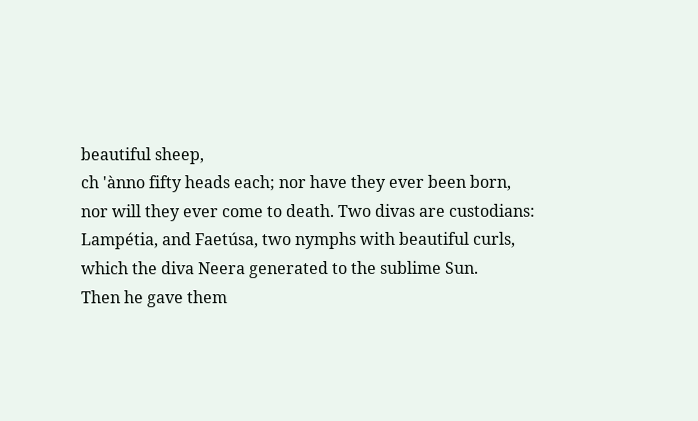beautiful sheep,
ch 'ànno fifty heads each; nor have they ever been born,
nor will they ever come to death. Two divas are custodians:
Lampétia, and Faetúsa, two nymphs with beautiful curls,
which the diva Neera generated to the sublime Sun.
Then he gave them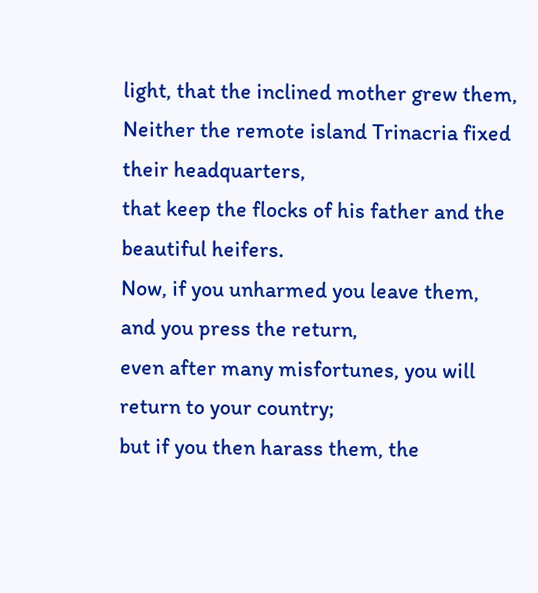light, that the inclined mother grew them,
Neither the remote island Trinacria fixed their headquarters,
that keep the flocks of his father and the beautiful heifers.
Now, if you unharmed you leave them, and you press the return,
even after many misfortunes, you will return to your country;
but if you then harass them, the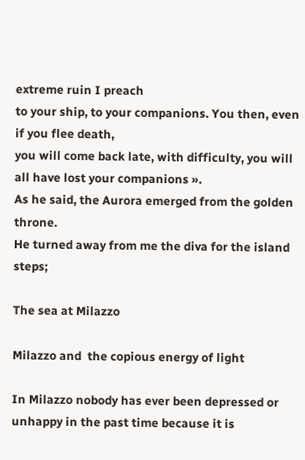extreme ruin I preach
to your ship, to your companions. You then, even if you flee death,
you will come back late, with difficulty, you will all have lost your companions ».
As he said, the Aurora emerged from the golden throne.
He turned away from me the diva for the island steps;

The sea at Milazzo

Milazzo and  the copious energy of light

In Milazzo nobody has ever been depressed or unhappy in the past time because it is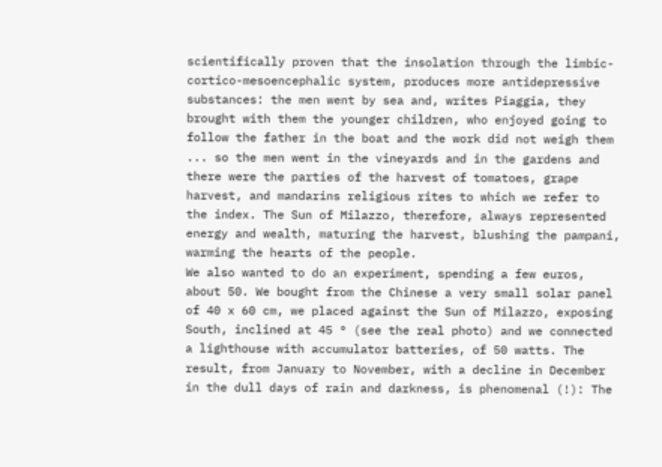scientifically proven that the insolation through the limbic-cortico-mesoencephalic system, produces more antidepressive substances: the men went by sea and, writes Piaggia, they brought with them the younger children, who enjoyed going to follow the father in the boat and the work did not weigh them ... so the men went in the vineyards and in the gardens and there were the parties of the harvest of tomatoes, grape harvest, and mandarins religious rites to which we refer to the index. The Sun of Milazzo, therefore, always represented energy and wealth, maturing the harvest, blushing the pampani, warming the hearts of the people.
We also wanted to do an experiment, spending a few euros, about 50. We bought from the Chinese a very small solar panel of 40 x 60 cm, we placed against the Sun of Milazzo, exposing South, inclined at 45 ° (see the real photo) and we connected a lighthouse with accumulator batteries, of 50 watts. The result, from January to November, with a decline in December in the dull days of rain and darkness, is phenomenal (!): The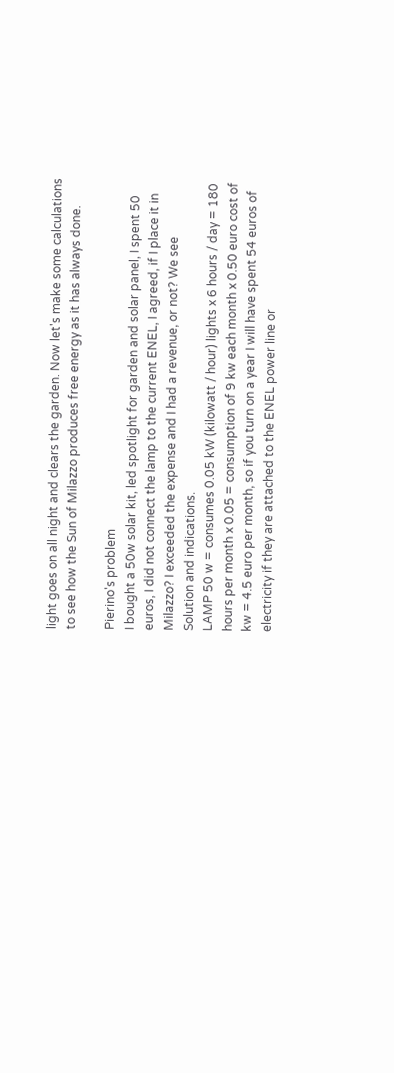light goes on all night and clears the garden. Now let's make some calculations to see how the Sun of Milazzo produces free energy as it has always done.

Pierino's problem
I bought a 50w solar kit, led spotlight for garden and solar panel, I spent 50 euros, I did not connect the lamp to the current ENEL, I agreed, if I place it in Milazzo? I exceeded the expense and I had a revenue, or not? We see
Solution and indications.
LAMP 50 w = consumes 0.05 kW (kilowatt / hour) lights x 6 hours / day = 180 hours per month x 0.05 = consumption of 9 kw each month x 0.50 euro cost of kw = 4.5 euro per month, so if you turn on a year I will have spent 54 euros of electricity if they are attached to the ENEL power line or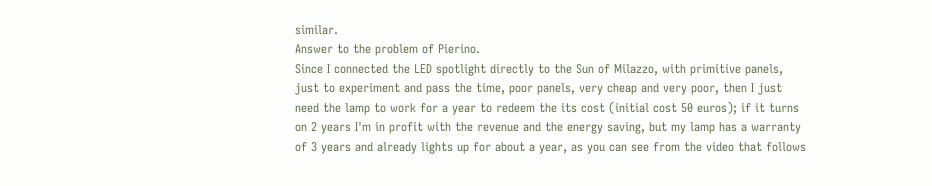similar.
Answer to the problem of Pierino.
Since I connected the LED spotlight directly to the Sun of Milazzo, with primitive panels, just to experiment and pass the time, poor panels, very cheap and very poor, then I just need the lamp to work for a year to redeem the its cost (initial cost 50 euros); if it turns on 2 years I'm in profit with the revenue and the energy saving, but my lamp has a warranty of 3 years and already lights up for about a year, as you can see from the video that follows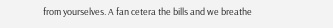from yourselves. A fan cetera the bills and we breathe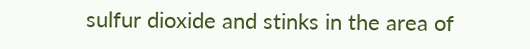sulfur dioxide and stinks in the area of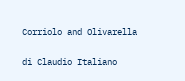Corriolo and Olivarella

di Claudio Italiano